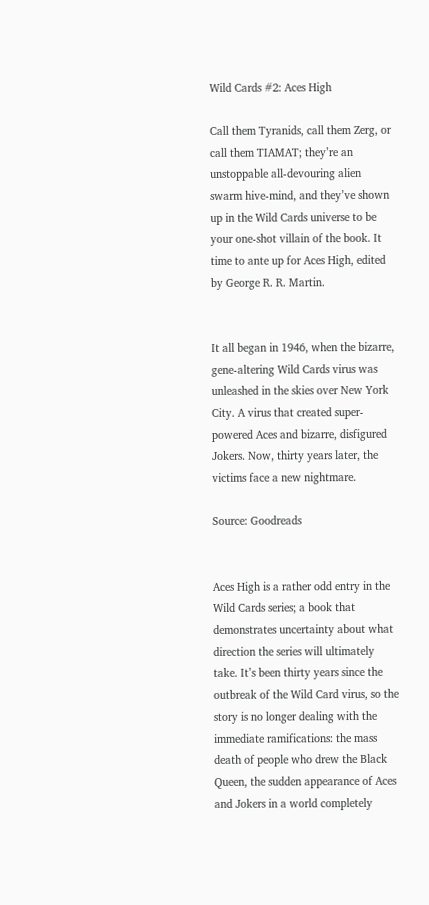Wild Cards #2: Aces High

Call them Tyranids, call them Zerg, or call them TIAMAT; they’re an unstoppable all-devouring alien swarm hive-mind, and they’ve shown up in the Wild Cards universe to be your one-shot villain of the book. It time to ante up for Aces High, edited by George R. R. Martin.


It all began in 1946, when the bizarre, gene-altering Wild Cards virus was unleashed in the skies over New York City. A virus that created super-powered Aces and bizarre, disfigured Jokers. Now, thirty years later, the victims face a new nightmare.

Source: Goodreads


Aces High is a rather odd entry in the Wild Cards series; a book that demonstrates uncertainty about what direction the series will ultimately take. It’s been thirty years since the outbreak of the Wild Card virus, so the story is no longer dealing with the immediate ramifications: the mass death of people who drew the Black Queen, the sudden appearance of Aces and Jokers in a world completely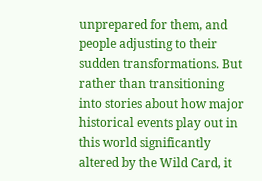unprepared for them, and people adjusting to their sudden transformations. But rather than transitioning into stories about how major historical events play out in this world significantly altered by the Wild Card, it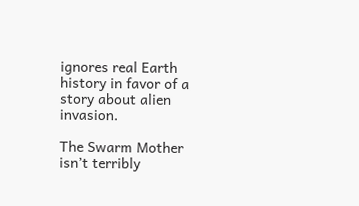ignores real Earth history in favor of a story about alien invasion.

The Swarm Mother isn’t terribly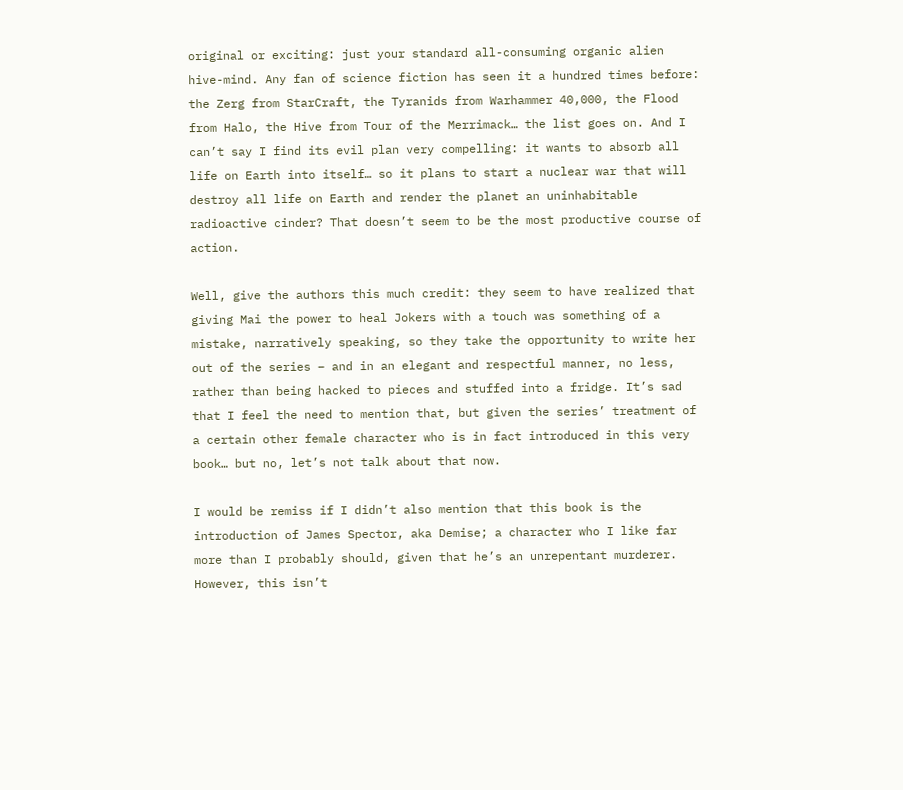original or exciting: just your standard all-consuming organic alien hive-mind. Any fan of science fiction has seen it a hundred times before: the Zerg from StarCraft, the Tyranids from Warhammer 40,000, the Flood from Halo, the Hive from Tour of the Merrimack… the list goes on. And I can’t say I find its evil plan very compelling: it wants to absorb all life on Earth into itself… so it plans to start a nuclear war that will destroy all life on Earth and render the planet an uninhabitable radioactive cinder? That doesn’t seem to be the most productive course of action.

Well, give the authors this much credit: they seem to have realized that giving Mai the power to heal Jokers with a touch was something of a mistake, narratively speaking, so they take the opportunity to write her out of the series – and in an elegant and respectful manner, no less, rather than being hacked to pieces and stuffed into a fridge. It’s sad that I feel the need to mention that, but given the series’ treatment of a certain other female character who is in fact introduced in this very book… but no, let’s not talk about that now.

I would be remiss if I didn’t also mention that this book is the introduction of James Spector, aka Demise; a character who I like far more than I probably should, given that he’s an unrepentant murderer. However, this isn’t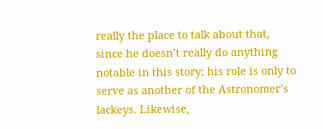really the place to talk about that, since he doesn’t really do anything notable in this story; his role is only to serve as another of the Astronomer’s lackeys. Likewise,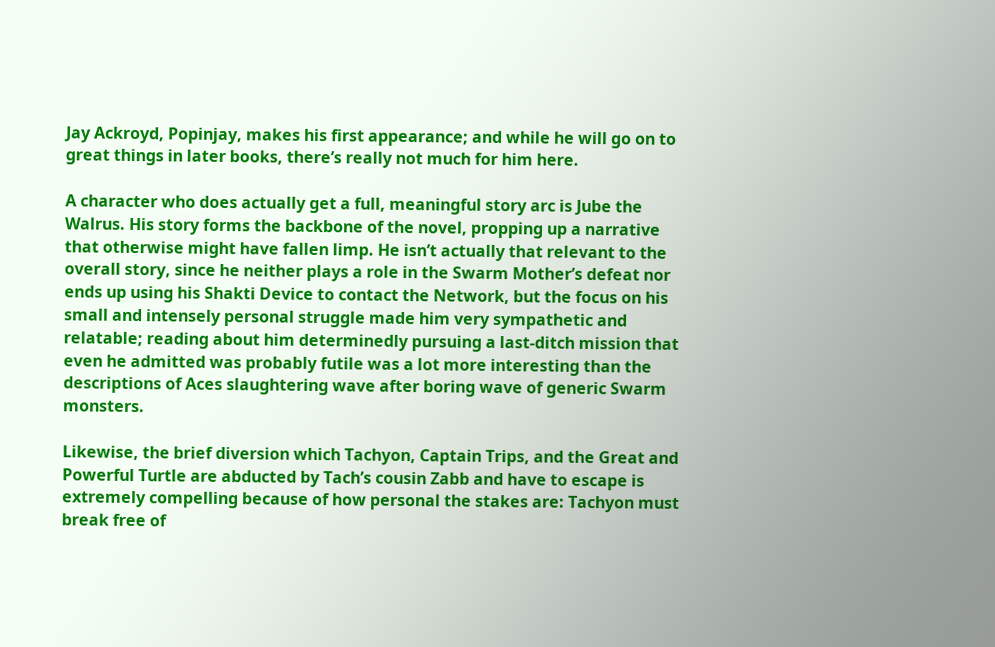Jay Ackroyd, Popinjay, makes his first appearance; and while he will go on to great things in later books, there’s really not much for him here.

A character who does actually get a full, meaningful story arc is Jube the Walrus. His story forms the backbone of the novel, propping up a narrative that otherwise might have fallen limp. He isn’t actually that relevant to the overall story, since he neither plays a role in the Swarm Mother’s defeat nor ends up using his Shakti Device to contact the Network, but the focus on his small and intensely personal struggle made him very sympathetic and relatable; reading about him determinedly pursuing a last-ditch mission that even he admitted was probably futile was a lot more interesting than the descriptions of Aces slaughtering wave after boring wave of generic Swarm monsters.

Likewise, the brief diversion which Tachyon, Captain Trips, and the Great and Powerful Turtle are abducted by Tach’s cousin Zabb and have to escape is extremely compelling because of how personal the stakes are: Tachyon must break free of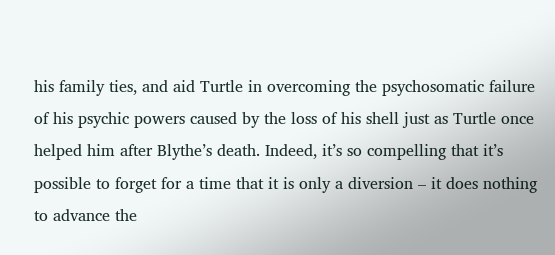his family ties, and aid Turtle in overcoming the psychosomatic failure of his psychic powers caused by the loss of his shell just as Turtle once helped him after Blythe’s death. Indeed, it’s so compelling that it’s possible to forget for a time that it is only a diversion – it does nothing to advance the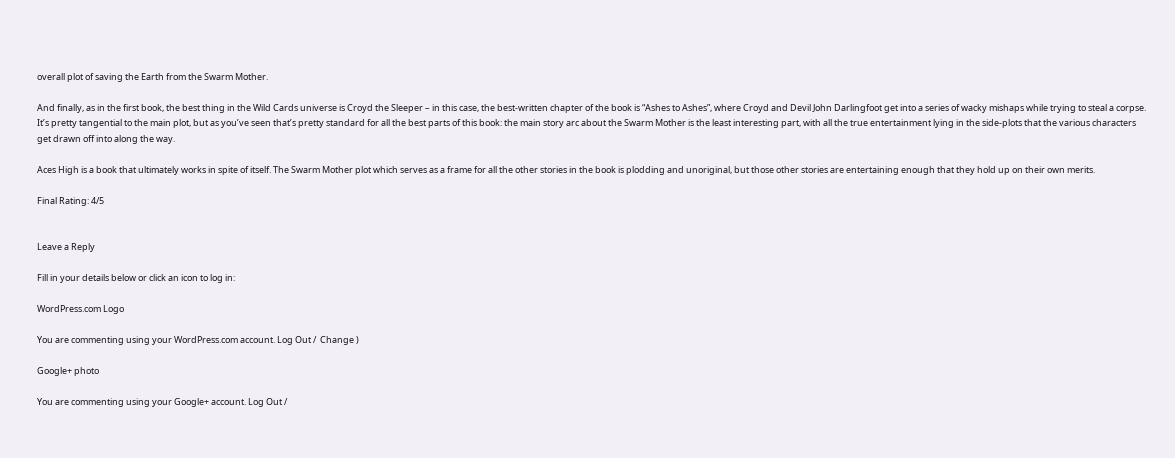overall plot of saving the Earth from the Swarm Mother.

And finally, as in the first book, the best thing in the Wild Cards universe is Croyd the Sleeper – in this case, the best-written chapter of the book is “Ashes to Ashes”, where Croyd and Devil John Darlingfoot get into a series of wacky mishaps while trying to steal a corpse. It’s pretty tangential to the main plot, but as you’ve seen that’s pretty standard for all the best parts of this book: the main story arc about the Swarm Mother is the least interesting part, with all the true entertainment lying in the side-plots that the various characters get drawn off into along the way.

Aces High is a book that ultimately works in spite of itself. The Swarm Mother plot which serves as a frame for all the other stories in the book is plodding and unoriginal, but those other stories are entertaining enough that they hold up on their own merits.

Final Rating: 4/5


Leave a Reply

Fill in your details below or click an icon to log in:

WordPress.com Logo

You are commenting using your WordPress.com account. Log Out /  Change )

Google+ photo

You are commenting using your Google+ account. Log Out /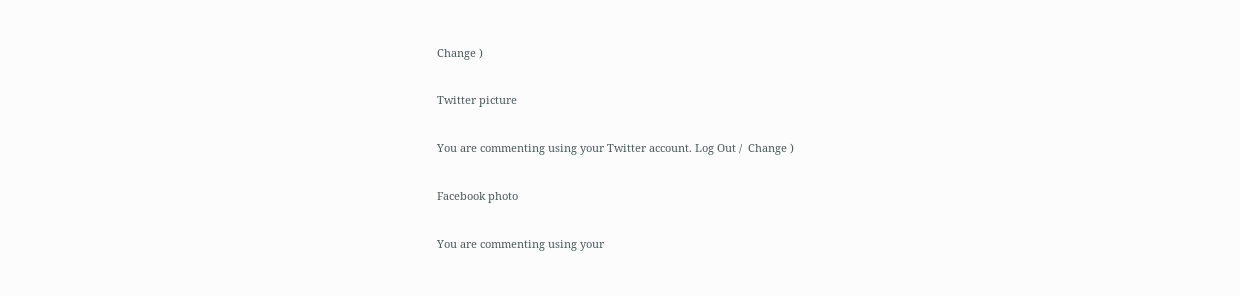Change )

Twitter picture

You are commenting using your Twitter account. Log Out /  Change )

Facebook photo

You are commenting using your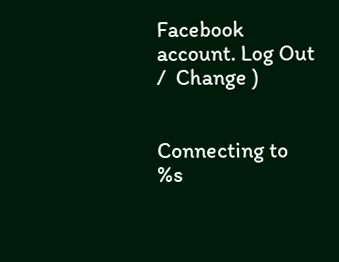Facebook account. Log Out /  Change )


Connecting to %s